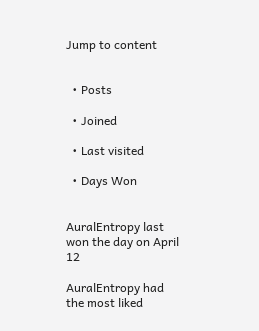Jump to content


  • Posts

  • Joined

  • Last visited

  • Days Won


AuralEntropy last won the day on April 12

AuralEntropy had the most liked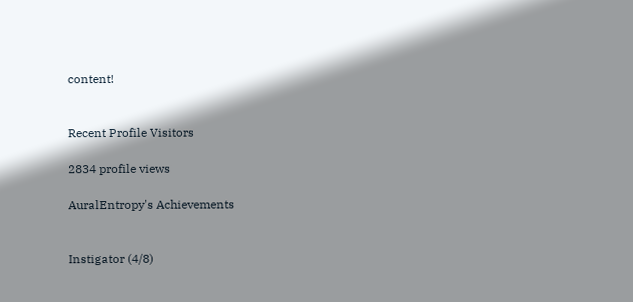content!


Recent Profile Visitors

2834 profile views

AuralEntropy's Achievements


Instigator (4/8)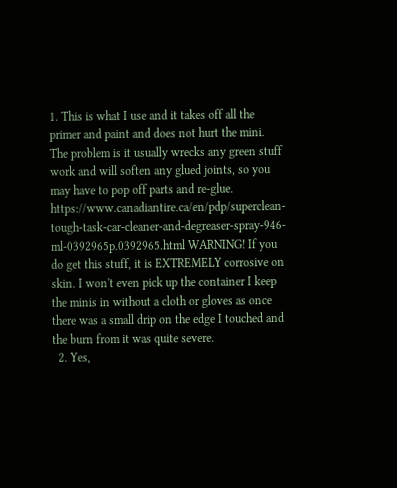1. This is what I use and it takes off all the primer and paint and does not hurt the mini. The problem is it usually wrecks any green stuff work and will soften any glued joints, so you may have to pop off parts and re-glue. https://www.canadiantire.ca/en/pdp/superclean-tough-task-car-cleaner-and-degreaser-spray-946-ml-0392965p.0392965.html WARNING! If you do get this stuff, it is EXTREMELY corrosive on skin. I won't even pick up the container I keep the minis in without a cloth or gloves as once there was a small drip on the edge I touched and the burn from it was quite severe.
  2. Yes,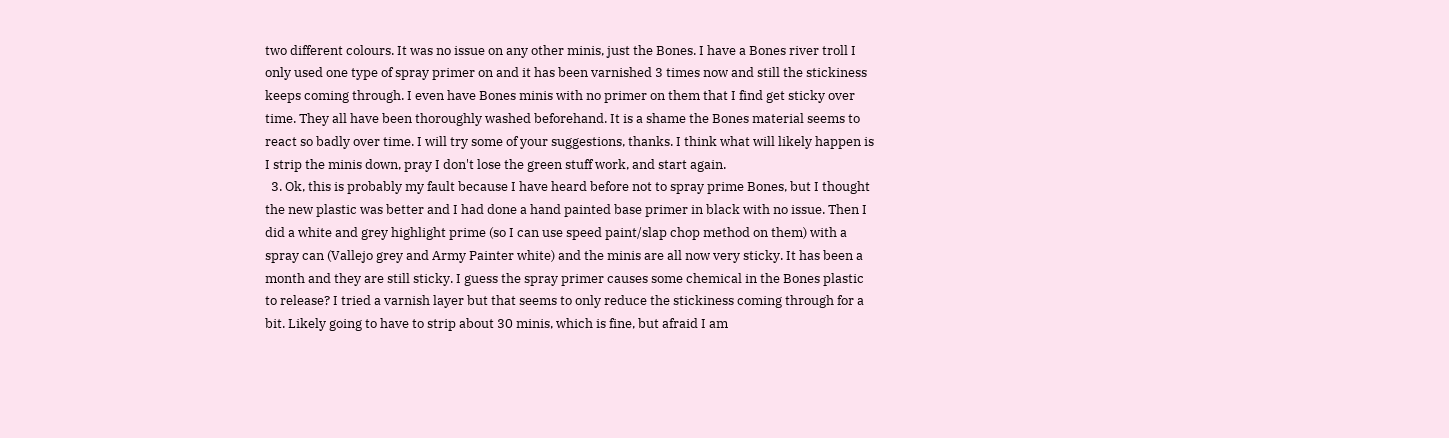two different colours. It was no issue on any other minis, just the Bones. I have a Bones river troll I only used one type of spray primer on and it has been varnished 3 times now and still the stickiness keeps coming through. I even have Bones minis with no primer on them that I find get sticky over time. They all have been thoroughly washed beforehand. It is a shame the Bones material seems to react so badly over time. I will try some of your suggestions, thanks. I think what will likely happen is I strip the minis down, pray I don't lose the green stuff work, and start again.
  3. Ok, this is probably my fault because I have heard before not to spray prime Bones, but I thought the new plastic was better and I had done a hand painted base primer in black with no issue. Then I did a white and grey highlight prime (so I can use speed paint/slap chop method on them) with a spray can (Vallejo grey and Army Painter white) and the minis are all now very sticky. It has been a month and they are still sticky. I guess the spray primer causes some chemical in the Bones plastic to release? I tried a varnish layer but that seems to only reduce the stickiness coming through for a bit. Likely going to have to strip about 30 minis, which is fine, but afraid I am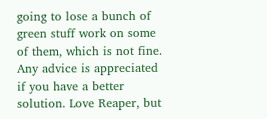going to lose a bunch of green stuff work on some of them, which is not fine. Any advice is appreciated if you have a better solution. Love Reaper, but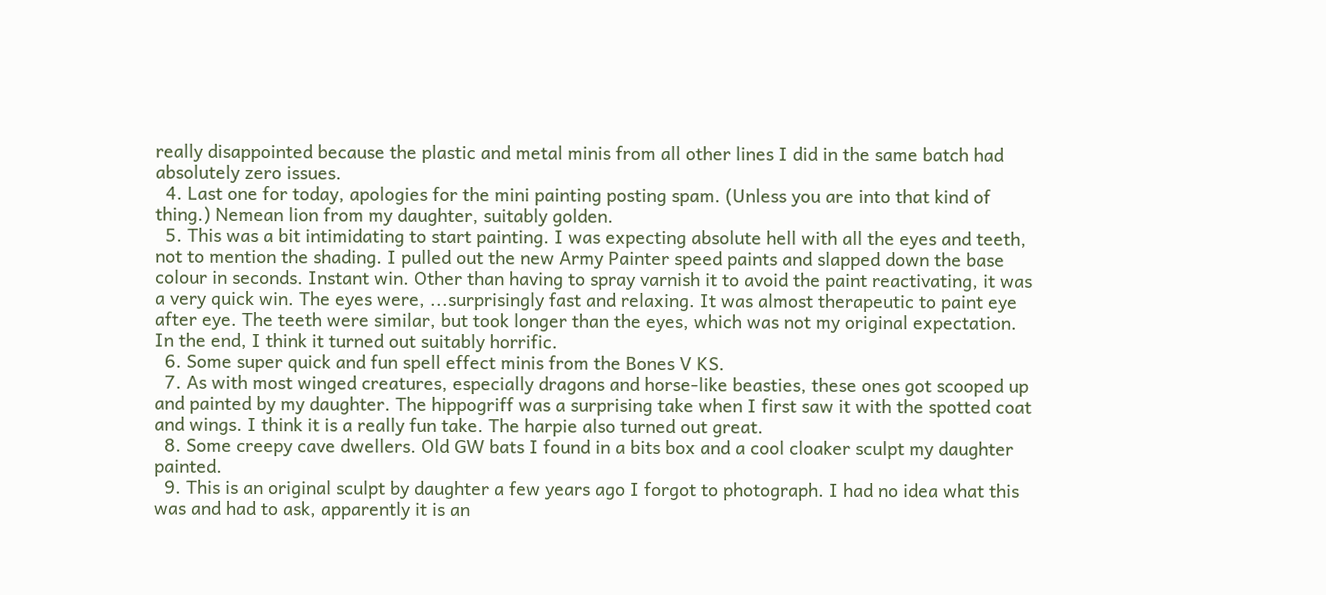really disappointed because the plastic and metal minis from all other lines I did in the same batch had absolutely zero issues.
  4. Last one for today, apologies for the mini painting posting spam. (Unless you are into that kind of thing.) Nemean lion from my daughter, suitably golden.
  5. This was a bit intimidating to start painting. I was expecting absolute hell with all the eyes and teeth, not to mention the shading. I pulled out the new Army Painter speed paints and slapped down the base colour in seconds. Instant win. Other than having to spray varnish it to avoid the paint reactivating, it was a very quick win. The eyes were, ...surprisingly fast and relaxing. It was almost therapeutic to paint eye after eye. The teeth were similar, but took longer than the eyes, which was not my original expectation. In the end, I think it turned out suitably horrific.
  6. Some super quick and fun spell effect minis from the Bones V KS.
  7. As with most winged creatures, especially dragons and horse-like beasties, these ones got scooped up and painted by my daughter. The hippogriff was a surprising take when I first saw it with the spotted coat and wings. I think it is a really fun take. The harpie also turned out great.
  8. Some creepy cave dwellers. Old GW bats I found in a bits box and a cool cloaker sculpt my daughter painted.
  9. This is an original sculpt by daughter a few years ago I forgot to photograph. I had no idea what this was and had to ask, apparently it is an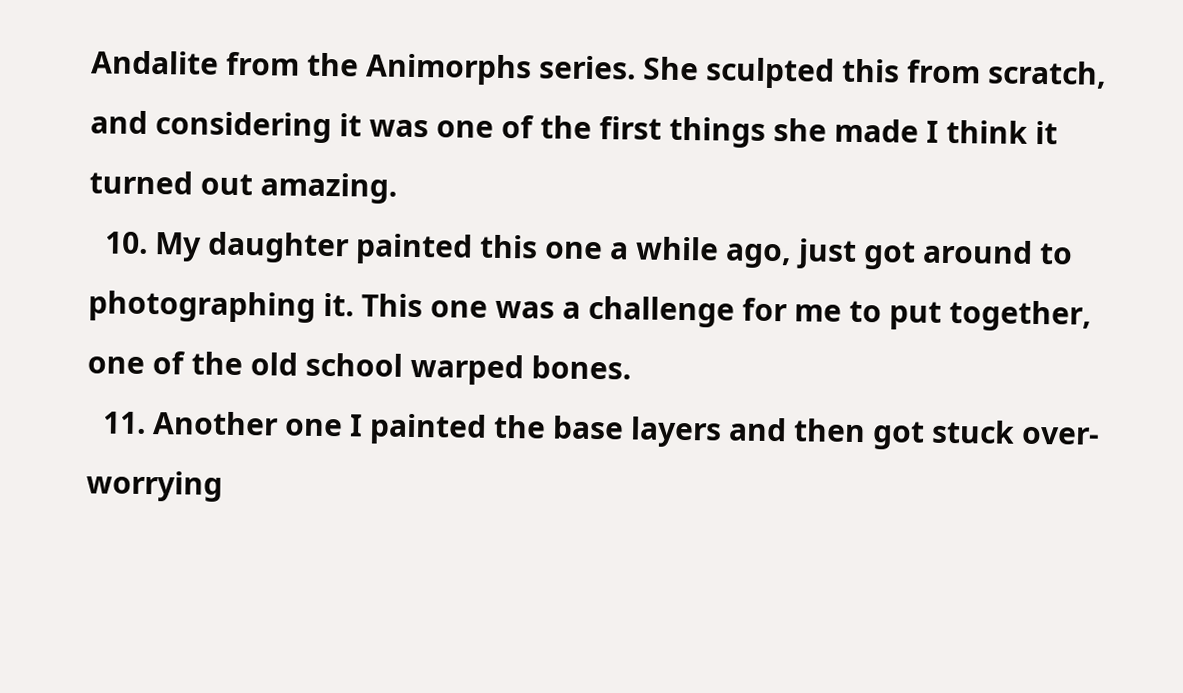Andalite from the Animorphs series. She sculpted this from scratch, and considering it was one of the first things she made I think it turned out amazing.
  10. My daughter painted this one a while ago, just got around to photographing it. This one was a challenge for me to put together, one of the old school warped bones.
  11. Another one I painted the base layers and then got stuck over-worrying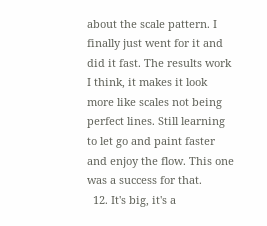about the scale pattern. I finally just went for it and did it fast. The results work I think, it makes it look more like scales not being perfect lines. Still learning to let go and paint faster and enjoy the flow. This one was a success for that.
  12. It's big, it's a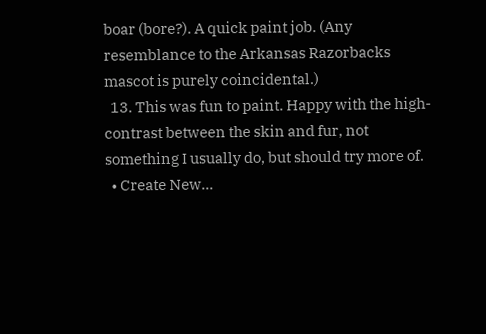boar (bore?). A quick paint job. (Any resemblance to the Arkansas Razorbacks mascot is purely coincidental.)
  13. This was fun to paint. Happy with the high-contrast between the skin and fur, not something I usually do, but should try more of.
  • Create New...